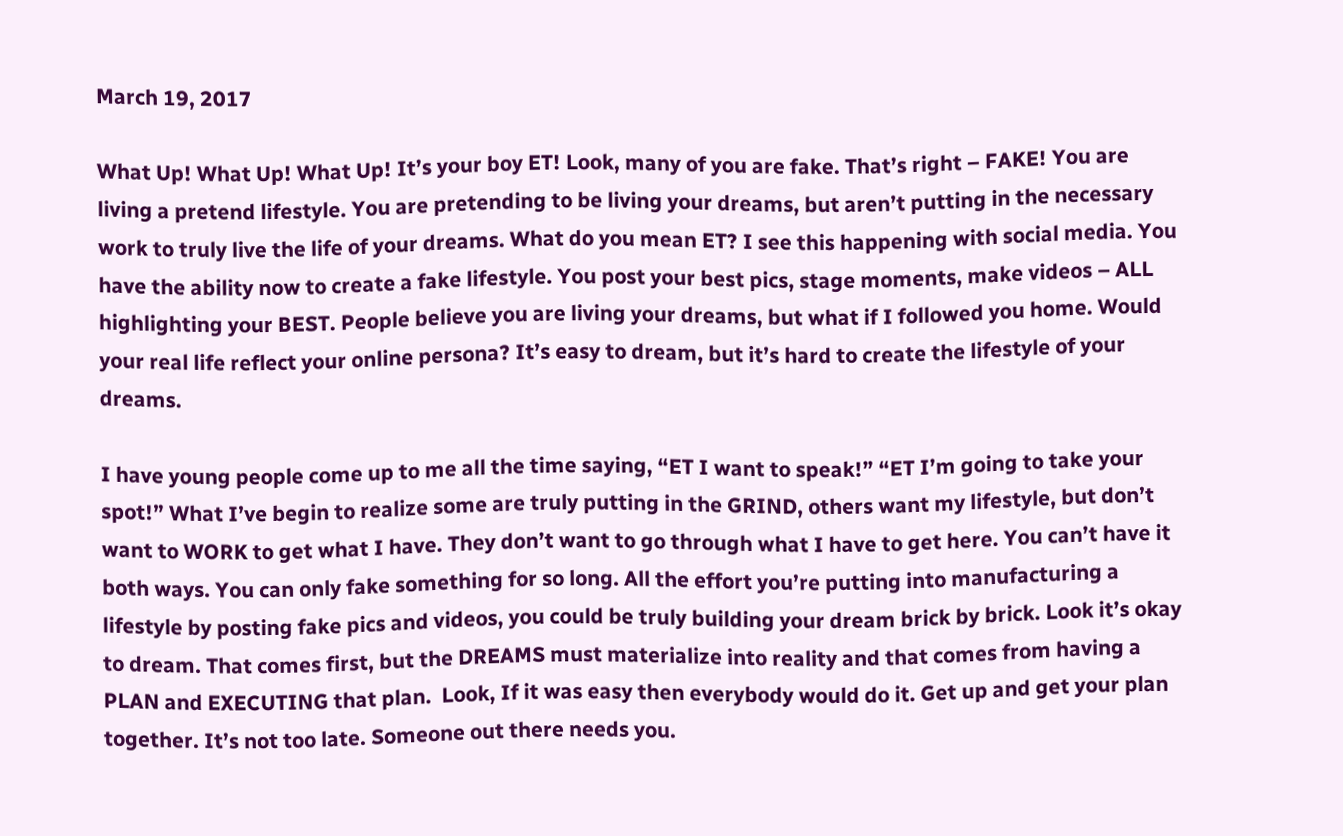March 19, 2017

What Up! What Up! What Up! It’s your boy ET! Look, many of you are fake. That’s right – FAKE! You are living a pretend lifestyle. You are pretending to be living your dreams, but aren’t putting in the necessary work to truly live the life of your dreams. What do you mean ET? I see this happening with social media. You have the ability now to create a fake lifestyle. You post your best pics, stage moments, make videos – ALL highlighting your BEST. People believe you are living your dreams, but what if I followed you home. Would your real life reflect your online persona? It’s easy to dream, but it’s hard to create the lifestyle of your dreams.

I have young people come up to me all the time saying, “ET I want to speak!” “ET I’m going to take your spot!” What I’ve begin to realize some are truly putting in the GRIND, others want my lifestyle, but don’t want to WORK to get what I have. They don’t want to go through what I have to get here. You can’t have it both ways. You can only fake something for so long. All the effort you’re putting into manufacturing a lifestyle by posting fake pics and videos, you could be truly building your dream brick by brick. Look it’s okay to dream. That comes first, but the DREAMS must materialize into reality and that comes from having a PLAN and EXECUTING that plan.  Look, If it was easy then everybody would do it. Get up and get your plan together. It’s not too late. Someone out there needs you.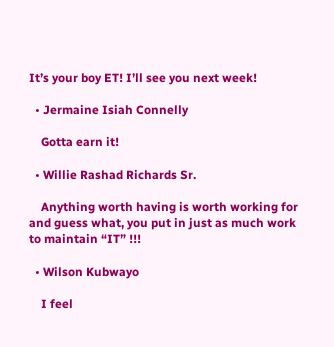It’s your boy ET! I’ll see you next week!

  • Jermaine Isiah Connelly

    Gotta earn it!

  • Willie Rashad Richards Sr.

    Anything worth having is worth working for and guess what, you put in just as much work to maintain “IT” !!!

  • Wilson Kubwayo

    I feel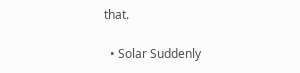that.

  • Solar Suddenly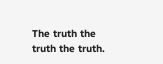The truth the truth the truth.